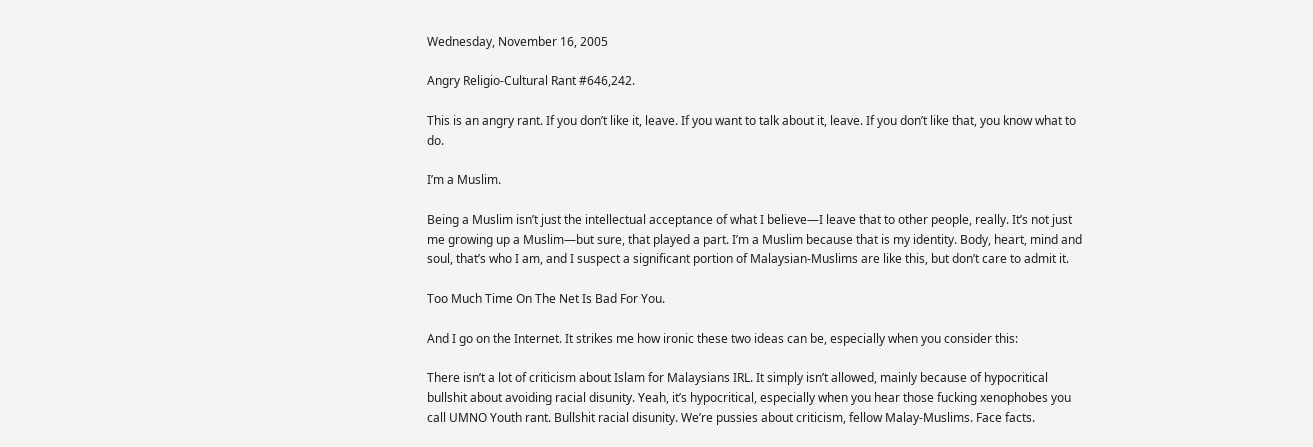Wednesday, November 16, 2005

Angry Religio-Cultural Rant #646,242.

This is an angry rant. If you don’t like it, leave. If you want to talk about it, leave. If you don’t like that, you know what to do.

I’m a Muslim.

Being a Muslim isn’t just the intellectual acceptance of what I believe—I leave that to other people, really. It’s not just me growing up a Muslim—but sure, that played a part. I’m a Muslim because that is my identity. Body, heart, mind and soul, that’s who I am, and I suspect a significant portion of Malaysian-Muslims are like this, but don’t care to admit it.

Too Much Time On The Net Is Bad For You.

And I go on the Internet. It strikes me how ironic these two ideas can be, especially when you consider this:

There isn’t a lot of criticism about Islam for Malaysians IRL. It simply isn’t allowed, mainly because of hypocritical bullshit about avoiding racial disunity. Yeah, it’s hypocritical, especially when you hear those fucking xenophobes you call UMNO Youth rant. Bullshit racial disunity. We’re pussies about criticism, fellow Malay-Muslims. Face facts.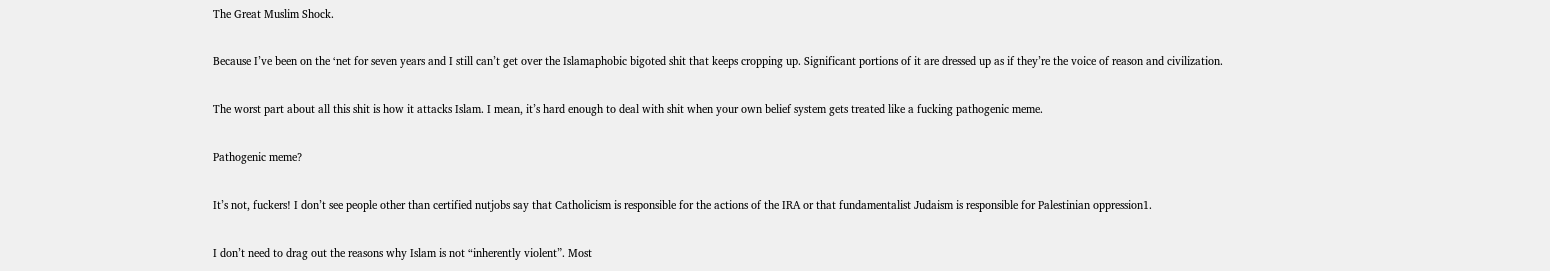The Great Muslim Shock.

Because I’ve been on the ‘net for seven years and I still can’t get over the Islamaphobic bigoted shit that keeps cropping up. Significant portions of it are dressed up as if they’re the voice of reason and civilization.

The worst part about all this shit is how it attacks Islam. I mean, it’s hard enough to deal with shit when your own belief system gets treated like a fucking pathogenic meme.

Pathogenic meme?

It’s not, fuckers! I don’t see people other than certified nutjobs say that Catholicism is responsible for the actions of the IRA or that fundamentalist Judaism is responsible for Palestinian oppression1.

I don’t need to drag out the reasons why Islam is not “inherently violent”. Most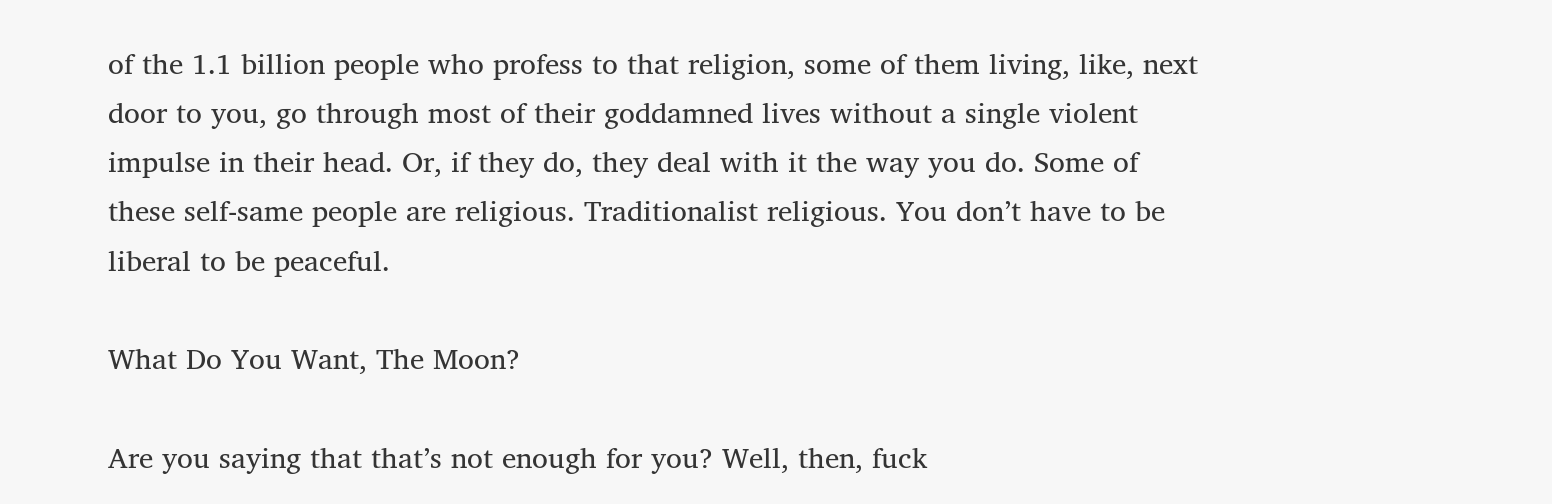of the 1.1 billion people who profess to that religion, some of them living, like, next door to you, go through most of their goddamned lives without a single violent impulse in their head. Or, if they do, they deal with it the way you do. Some of these self-same people are religious. Traditionalist religious. You don’t have to be liberal to be peaceful.

What Do You Want, The Moon?

Are you saying that that’s not enough for you? Well, then, fuck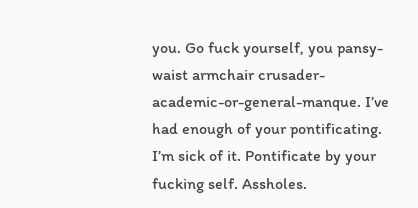you. Go fuck yourself, you pansy-waist armchair crusader-academic-or-general-manque. I’ve had enough of your pontificating. I’m sick of it. Pontificate by your fucking self. Assholes.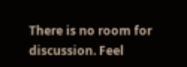There is no room for discussion. Feel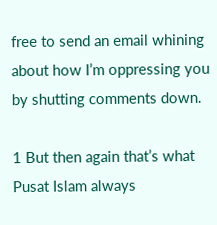free to send an email whining about how I’m oppressing you by shutting comments down.

1 But then again that’s what Pusat Islam always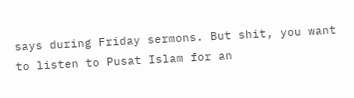says during Friday sermons. But shit, you want to listen to Pusat Islam for an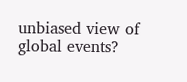unbiased view of global events?